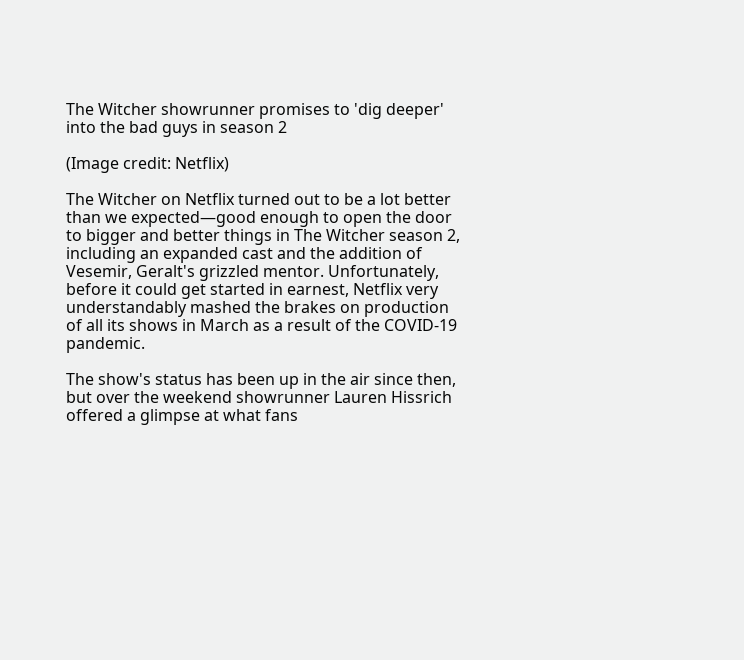The Witcher showrunner promises to 'dig deeper' into the bad guys in season 2

(Image credit: Netflix)

The Witcher on Netflix turned out to be a lot better than we expected—good enough to open the door to bigger and better things in The Witcher season 2, including an expanded cast and the addition of Vesemir, Geralt's grizzled mentor. Unfortunately, before it could get started in earnest, Netflix very understandably mashed the brakes on production of all its shows in March as a result of the COVID-19 pandemic.

The show's status has been up in the air since then, but over the weekend showrunner Lauren Hissrich offered a glimpse at what fans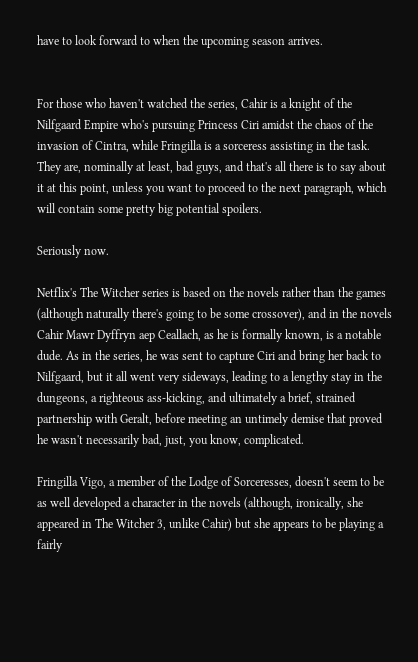have to look forward to when the upcoming season arrives.


For those who haven't watched the series, Cahir is a knight of the Nilfgaard Empire who's pursuing Princess Ciri amidst the chaos of the invasion of Cintra, while Fringilla is a sorceress assisting in the task. They are, nominally at least, bad guys, and that's all there is to say about it at this point, unless you want to proceed to the next paragraph, which will contain some pretty big potential spoilers.

Seriously now.

Netflix's The Witcher series is based on the novels rather than the games (although naturally there's going to be some crossover), and in the novels Cahir Mawr Dyffryn aep Ceallach, as he is formally known, is a notable dude. As in the series, he was sent to capture Ciri and bring her back to Nilfgaard, but it all went very sideways, leading to a lengthy stay in the dungeons, a righteous ass-kicking, and ultimately a brief, strained partnership with Geralt, before meeting an untimely demise that proved he wasn't necessarily bad, just, you know, complicated.

Fringilla Vigo, a member of the Lodge of Sorceresses, doesn't seem to be as well developed a character in the novels (although, ironically, she appeared in The Witcher 3, unlike Cahir) but she appears to be playing a fairly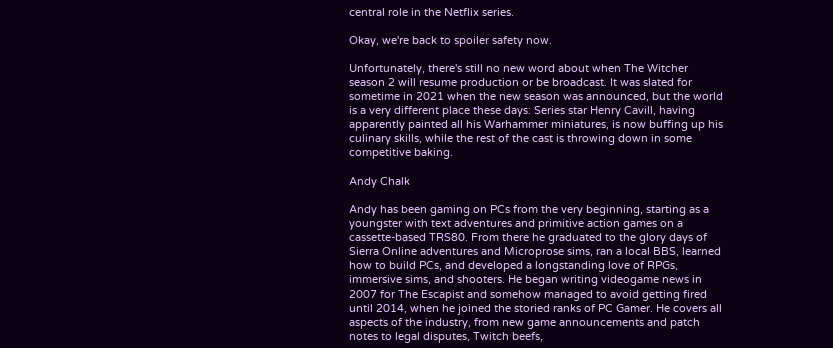central role in the Netflix series.

Okay, we're back to spoiler safety now.

Unfortunately, there's still no new word about when The Witcher season 2 will resume production or be broadcast. It was slated for sometime in 2021 when the new season was announced, but the world is a very different place these days: Series star Henry Cavill, having apparently painted all his Warhammer miniatures, is now buffing up his culinary skills, while the rest of the cast is throwing down in some competitive baking.

Andy Chalk

Andy has been gaming on PCs from the very beginning, starting as a youngster with text adventures and primitive action games on a cassette-based TRS80. From there he graduated to the glory days of Sierra Online adventures and Microprose sims, ran a local BBS, learned how to build PCs, and developed a longstanding love of RPGs, immersive sims, and shooters. He began writing videogame news in 2007 for The Escapist and somehow managed to avoid getting fired until 2014, when he joined the storied ranks of PC Gamer. He covers all aspects of the industry, from new game announcements and patch notes to legal disputes, Twitch beefs,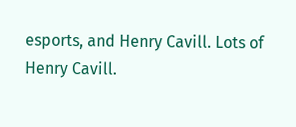esports, and Henry Cavill. Lots of Henry Cavill.